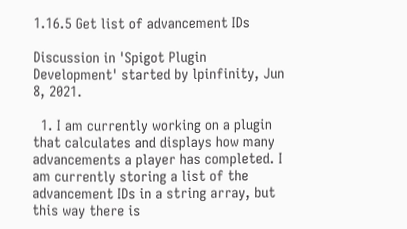1.16.5 Get list of advancement IDs

Discussion in 'Spigot Plugin Development' started by lpinfinity, Jun 8, 2021.

  1. I am currently working on a plugin that calculates and displays how many advancements a player has completed. I am currently storing a list of the advancement IDs in a string array, but this way there is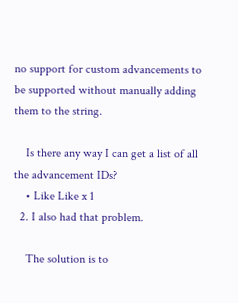no support for custom advancements to be supported without manually adding them to the string.

    Is there any way I can get a list of all the advancement IDs?
    • Like Like x 1
  2. I also had that problem.

    The solution is to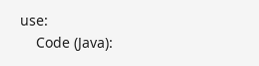use:
    Code (Java):